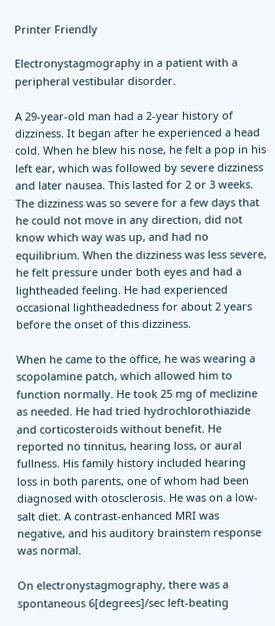Printer Friendly

Electronystagmography in a patient with a peripheral vestibular disorder.

A 29-year-old man had a 2-year history of dizziness. It began after he experienced a head cold. When he blew his nose, he felt a pop in his left ear, which was followed by severe dizziness and later nausea. This lasted for 2 or 3 weeks. The dizziness was so severe for a few days that he could not move in any direction, did not know which way was up, and had no equilibrium. When the dizziness was less severe, he felt pressure under both eyes and had a lightheaded feeling. He had experienced occasional lightheadedness for about 2 years before the onset of this dizziness.

When he came to the office, he was wearing a scopolamine patch, which allowed him to function normally. He took 25 mg of meclizine as needed. He had tried hydrochlorothiazide and corticosteroids without benefit. He reported no tinnitus, hearing loss, or aural fullness. His family history included hearing loss in both parents, one of whom had been diagnosed with otosclerosis. He was on a low-salt diet. A contrast-enhanced MRI was negative, and his auditory brainstem response was normal.

On electronystagmography, there was a spontaneous 6[degrees]/sec left-beating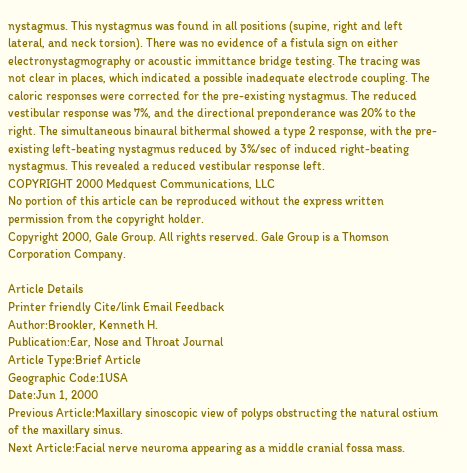nystagmus. This nystagmus was found in all positions (supine, right and left lateral, and neck torsion). There was no evidence of a fistula sign on either electronystagmography or acoustic immittance bridge testing. The tracing was not clear in places, which indicated a possible inadequate electrode coupling. The caloric responses were corrected for the pre-existing nystagmus. The reduced vestibular response was 7%, and the directional preponderance was 20% to the right. The simultaneous binaural bithermal showed a type 2 response, with the pre-existing left-beating nystagmus reduced by 3%/sec of induced right-beating nystagmus. This revealed a reduced vestibular response left.
COPYRIGHT 2000 Medquest Communications, LLC
No portion of this article can be reproduced without the express written permission from the copyright holder.
Copyright 2000, Gale Group. All rights reserved. Gale Group is a Thomson Corporation Company.

Article Details
Printer friendly Cite/link Email Feedback
Author:Brookler, Kenneth H.
Publication:Ear, Nose and Throat Journal
Article Type:Brief Article
Geographic Code:1USA
Date:Jun 1, 2000
Previous Article:Maxillary sinoscopic view of polyps obstructing the natural ostium of the maxillary sinus.
Next Article:Facial nerve neuroma appearing as a middle cranial fossa mass.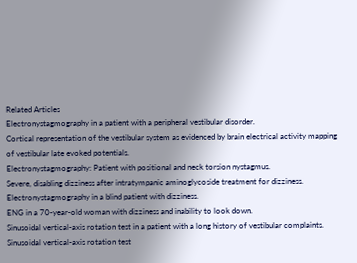Related Articles
Electronystagmography in a patient with a peripheral vestibular disorder.
Cortical representation of the vestibular system as evidenced by brain electrical activity mapping of vestibular late evoked potentials.
Electronystagmography: Patient with positional and neck torsion nystagmus.
Severe, disabling dizziness after intratympanic aminoglycoside treatment for dizziness.
Electronystagmography in a blind patient with dizziness.
ENG in a 70-year-old woman with dizziness and inability to look down.
Sinusoidal vertical-axis rotation test in a patient with a long history of vestibular complaints.
Sinusoidal vertical-axis rotation test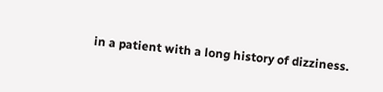in a patient with a long history of dizziness.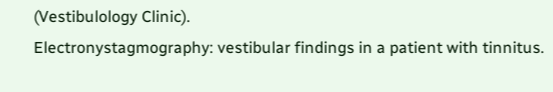(Vestibulology Clinic).
Electronystagmography: vestibular findings in a patient with tinnitus.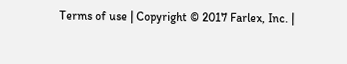Terms of use | Copyright © 2017 Farlex, Inc. |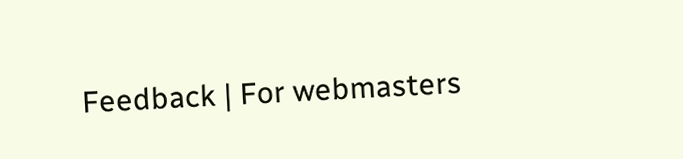Feedback | For webmasters